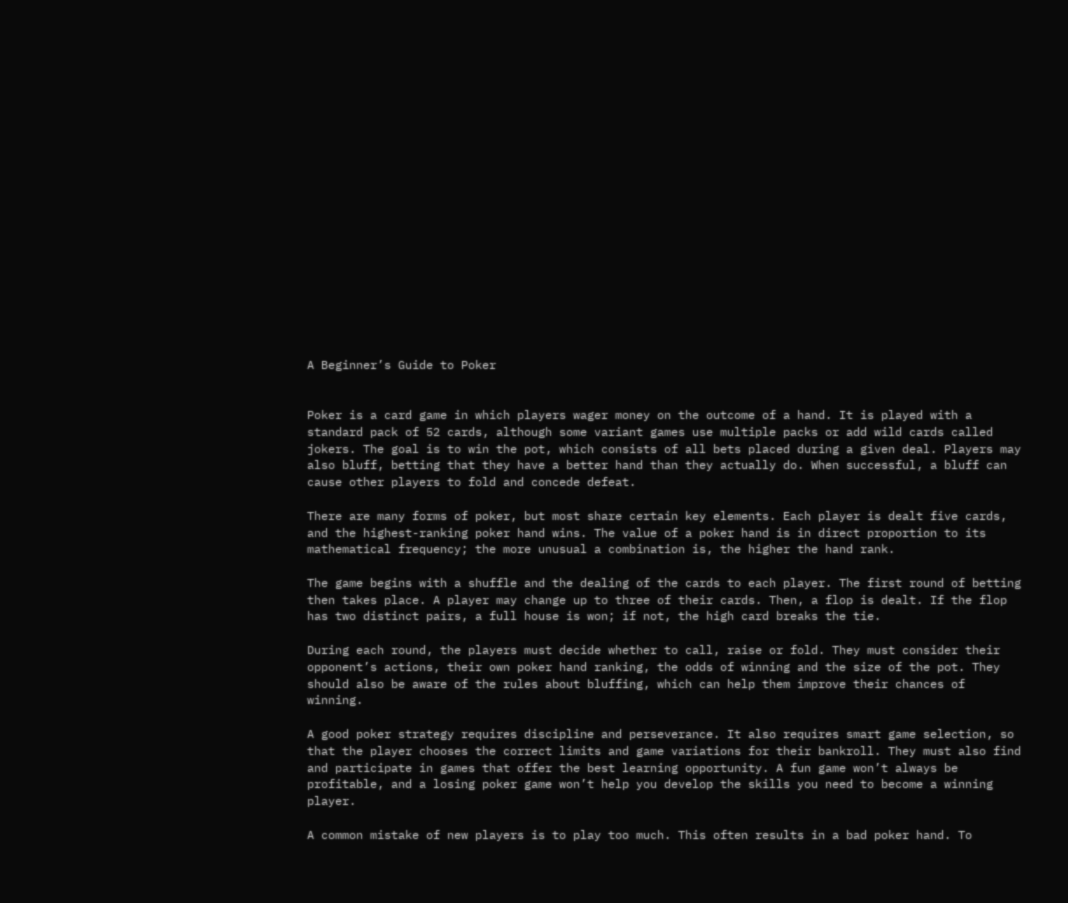A Beginner’s Guide to Poker


Poker is a card game in which players wager money on the outcome of a hand. It is played with a standard pack of 52 cards, although some variant games use multiple packs or add wild cards called jokers. The goal is to win the pot, which consists of all bets placed during a given deal. Players may also bluff, betting that they have a better hand than they actually do. When successful, a bluff can cause other players to fold and concede defeat.

There are many forms of poker, but most share certain key elements. Each player is dealt five cards, and the highest-ranking poker hand wins. The value of a poker hand is in direct proportion to its mathematical frequency; the more unusual a combination is, the higher the hand rank.

The game begins with a shuffle and the dealing of the cards to each player. The first round of betting then takes place. A player may change up to three of their cards. Then, a flop is dealt. If the flop has two distinct pairs, a full house is won; if not, the high card breaks the tie.

During each round, the players must decide whether to call, raise or fold. They must consider their opponent’s actions, their own poker hand ranking, the odds of winning and the size of the pot. They should also be aware of the rules about bluffing, which can help them improve their chances of winning.

A good poker strategy requires discipline and perseverance. It also requires smart game selection, so that the player chooses the correct limits and game variations for their bankroll. They must also find and participate in games that offer the best learning opportunity. A fun game won’t always be profitable, and a losing poker game won’t help you develop the skills you need to become a winning player.

A common mistake of new players is to play too much. This often results in a bad poker hand. To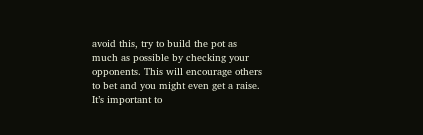avoid this, try to build the pot as much as possible by checking your opponents. This will encourage others to bet and you might even get a raise. It’s important to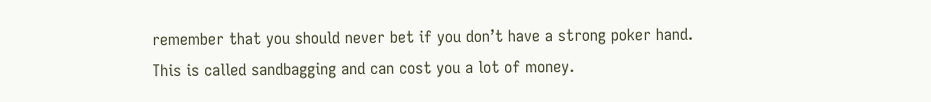remember that you should never bet if you don’t have a strong poker hand. This is called sandbagging and can cost you a lot of money.